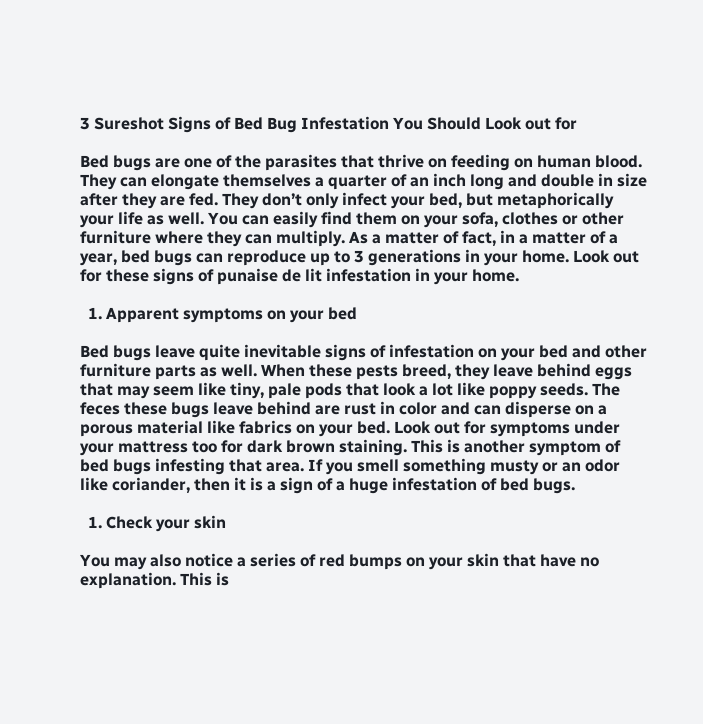3 Sureshot Signs of Bed Bug Infestation You Should Look out for

Bed bugs are one of the parasites that thrive on feeding on human blood. They can elongate themselves a quarter of an inch long and double in size after they are fed. They don’t only infect your bed, but metaphorically your life as well. You can easily find them on your sofa, clothes or other furniture where they can multiply. As a matter of fact, in a matter of a year, bed bugs can reproduce up to 3 generations in your home. Look out for these signs of punaise de lit infestation in your home.

  1. Apparent symptoms on your bed

Bed bugs leave quite inevitable signs of infestation on your bed and other furniture parts as well. When these pests breed, they leave behind eggs that may seem like tiny, pale pods that look a lot like poppy seeds. The feces these bugs leave behind are rust in color and can disperse on a porous material like fabrics on your bed. Look out for symptoms under your mattress too for dark brown staining. This is another symptom of bed bugs infesting that area. If you smell something musty or an odor like coriander, then it is a sign of a huge infestation of bed bugs.

  1. Check your skin

You may also notice a series of red bumps on your skin that have no explanation. This is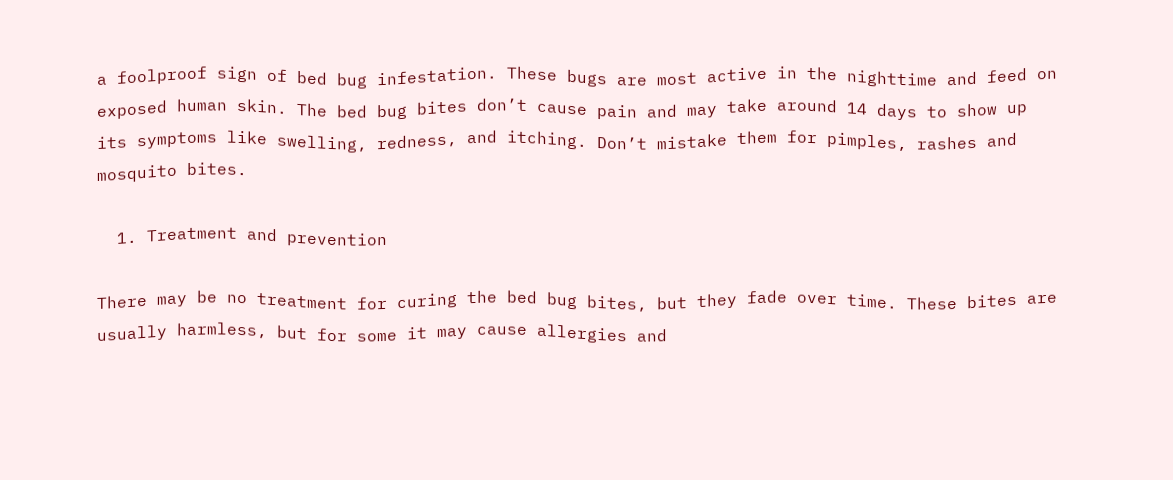a foolproof sign of bed bug infestation. These bugs are most active in the nighttime and feed on exposed human skin. The bed bug bites don’t cause pain and may take around 14 days to show up its symptoms like swelling, redness, and itching. Don’t mistake them for pimples, rashes and mosquito bites.

  1. Treatment and prevention

There may be no treatment for curing the bed bug bites, but they fade over time. These bites are usually harmless, but for some it may cause allergies and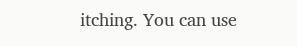itching. You can use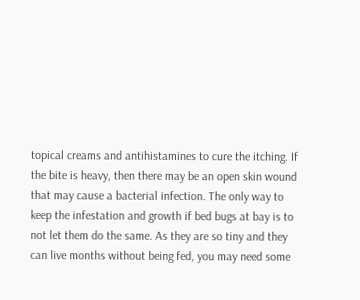topical creams and antihistamines to cure the itching. If the bite is heavy, then there may be an open skin wound that may cause a bacterial infection. The only way to keep the infestation and growth if bed bugs at bay is to not let them do the same. As they are so tiny and they can live months without being fed, you may need some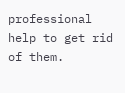professional help to get rid of them.